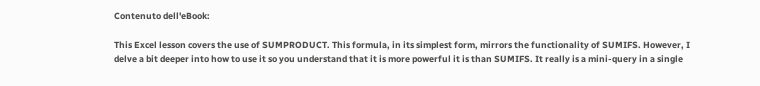Contenuto dell'eBook:

This Excel lesson covers the use of SUMPRODUCT. This formula, in its simplest form, mirrors the functionality of SUMIFS. However, I delve a bit deeper into how to use it so you understand that it is more powerful it is than SUMIFS. It really is a mini-query in a single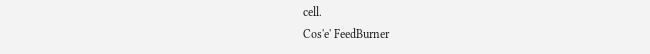cell.
Cos'e' FeedBurner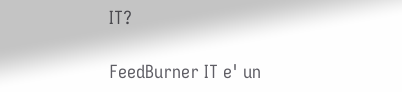IT?

FeedBurner IT e' un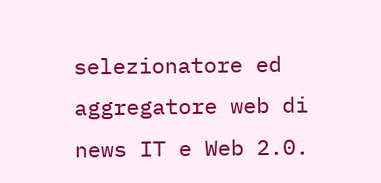selezionatore ed aggregatore web di news IT e Web 2.0.